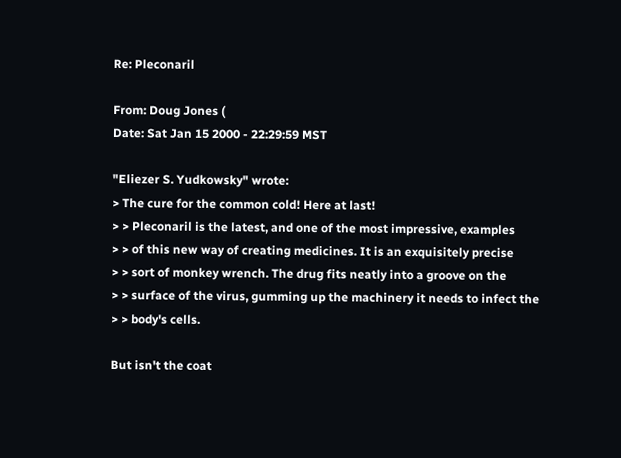Re: Pleconaril

From: Doug Jones (
Date: Sat Jan 15 2000 - 22:29:59 MST

"Eliezer S. Yudkowsky" wrote:
> The cure for the common cold! Here at last!
> > Pleconaril is the latest, and one of the most impressive, examples
> > of this new way of creating medicines. It is an exquisitely precise
> > sort of monkey wrench. The drug fits neatly into a groove on the
> > surface of the virus, gumming up the machinery it needs to infect the
> > body's cells.

But isn't the coat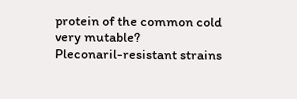protein of the common cold very mutable?
Pleconaril-resistant strains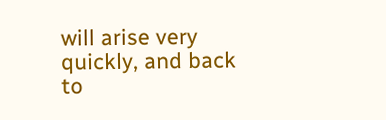will arise very quickly, and back to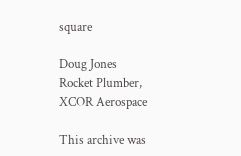square

Doug Jones
Rocket Plumber, XCOR Aerospace

This archive was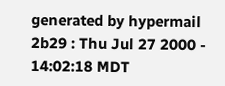generated by hypermail 2b29 : Thu Jul 27 2000 - 14:02:18 MDT